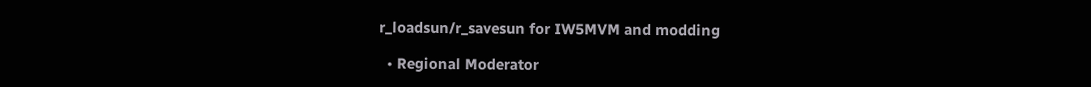r_loadsun/r_savesun for IW5MVM and modding

  • Regional Moderator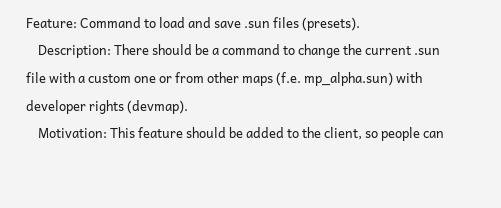Feature: Command to load and save .sun files (presets).
    Description: There should be a command to change the current .sun file with a custom one or from other maps (f.e. mp_alpha.sun) with developer rights (devmap).
    Motivation: This feature should be added to the client, so people can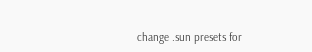change .sun presets for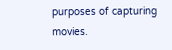purposes of capturing movies.